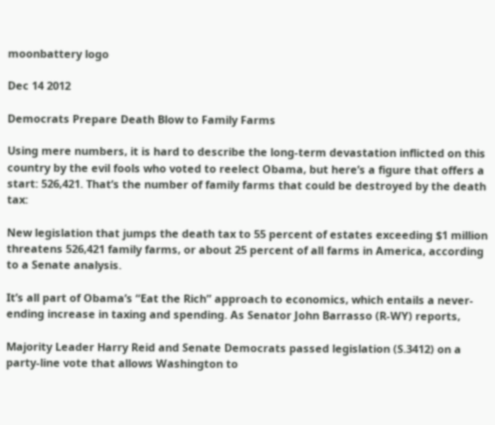moonbattery logo

Dec 14 2012

Democrats Prepare Death Blow to Family Farms

Using mere numbers, it is hard to describe the long-term devastation inflicted on this country by the evil fools who voted to reelect Obama, but here’s a figure that offers a start: 526,421. That’s the number of family farms that could be destroyed by the death tax:

New legislation that jumps the death tax to 55 percent of estates exceeding $1 million threatens 526,421 family farms, or about 25 percent of all farms in America, according to a Senate analysis.

It’s all part of Obama’s “Eat the Rich” approach to economics, which entails a never-ending increase in taxing and spending. As Senator John Barrasso (R-WY) reports,

Majority Leader Harry Reid and Senate Democrats passed legislation (S.3412) on a party-line vote that allows Washington to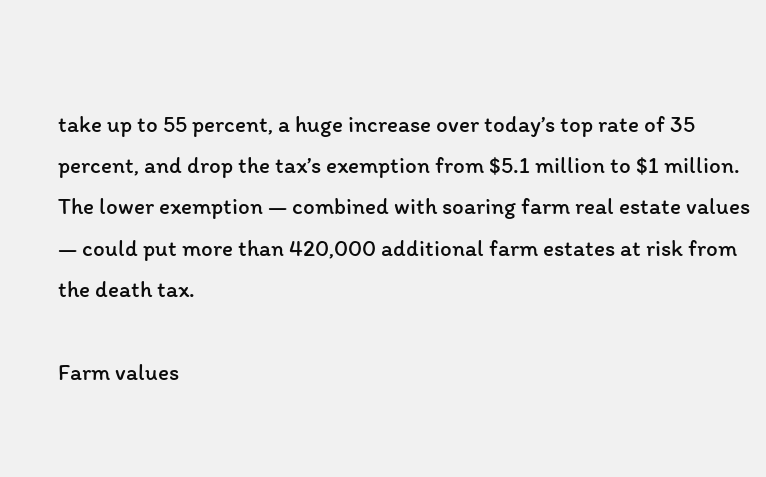take up to 55 percent, a huge increase over today’s top rate of 35 percent, and drop the tax’s exemption from $5.1 million to $1 million. The lower exemption — combined with soaring farm real estate values — could put more than 420,000 additional farm estates at risk from the death tax.

Farm values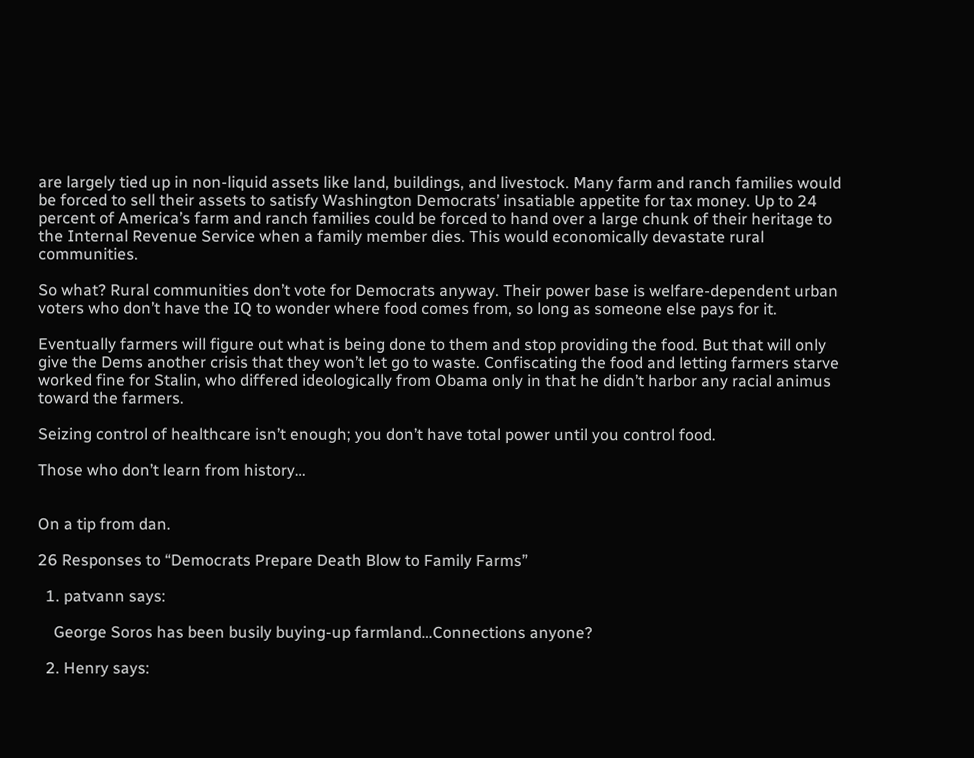are largely tied up in non-liquid assets like land, buildings, and livestock. Many farm and ranch families would be forced to sell their assets to satisfy Washington Democrats’ insatiable appetite for tax money. Up to 24 percent of America’s farm and ranch families could be forced to hand over a large chunk of their heritage to the Internal Revenue Service when a family member dies. This would economically devastate rural communities.

So what? Rural communities don’t vote for Democrats anyway. Their power base is welfare-dependent urban voters who don’t have the IQ to wonder where food comes from, so long as someone else pays for it.

Eventually farmers will figure out what is being done to them and stop providing the food. But that will only give the Dems another crisis that they won’t let go to waste. Confiscating the food and letting farmers starve worked fine for Stalin, who differed ideologically from Obama only in that he didn’t harbor any racial animus toward the farmers.

Seizing control of healthcare isn’t enough; you don’t have total power until you control food.

Those who don’t learn from history…


On a tip from dan.

26 Responses to “Democrats Prepare Death Blow to Family Farms”

  1. patvann says:

    George Soros has been busily buying-up farmland…Connections anyone?

  2. Henry says: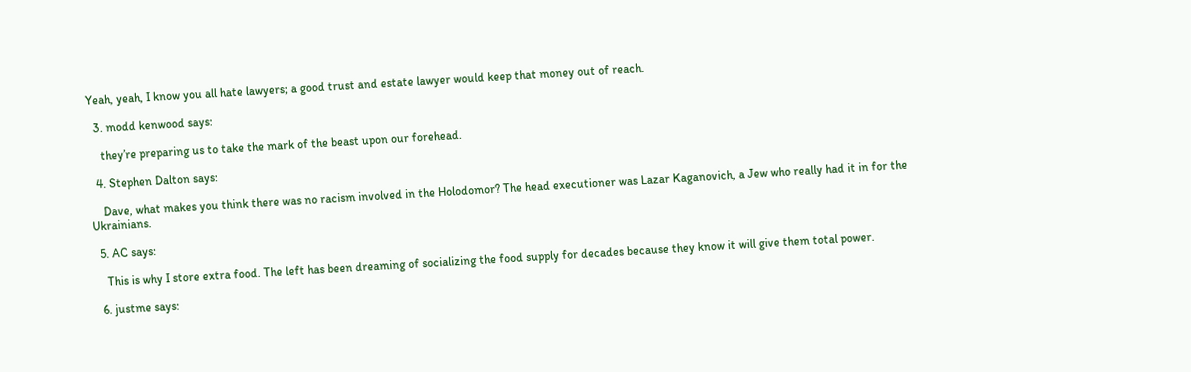Yeah, yeah, I know you all hate lawyers; a good trust and estate lawyer would keep that money out of reach.

  3. modd kenwood says:

    they’re preparing us to take the mark of the beast upon our forehead.

  4. Stephen Dalton says:

    Dave, what makes you think there was no racism involved in the Holodomor? The head executioner was Lazar Kaganovich, a Jew who really had it in for the Ukrainians.

  5. AC says:

    This is why I store extra food. The left has been dreaming of socializing the food supply for decades because they know it will give them total power.

  6. justme says: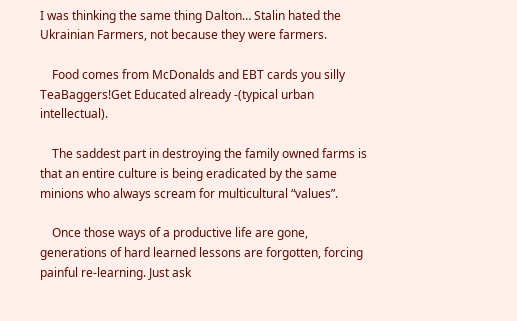I was thinking the same thing Dalton… Stalin hated the Ukrainian Farmers, not because they were farmers.

    Food comes from McDonalds and EBT cards you silly TeaBaggers!Get Educated already -(typical urban intellectual).

    The saddest part in destroying the family owned farms is that an entire culture is being eradicated by the same minions who always scream for multicultural “values”.

    Once those ways of a productive life are gone, generations of hard learned lessons are forgotten, forcing painful re-learning. Just ask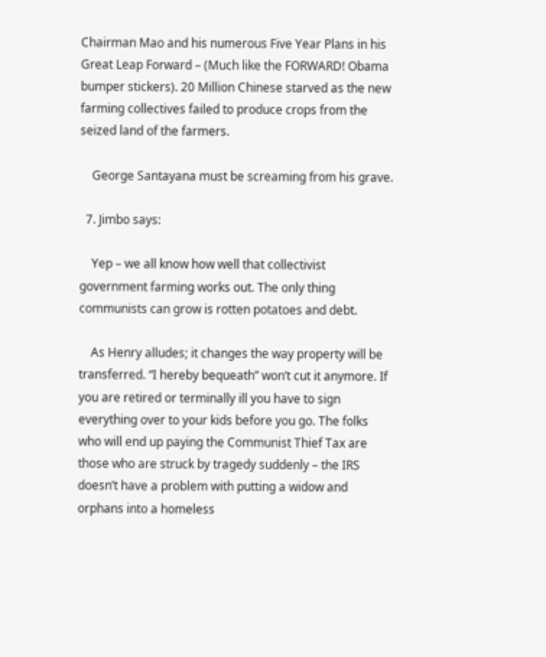Chairman Mao and his numerous Five Year Plans in his Great Leap Forward – (Much like the FORWARD! Obama bumper stickers). 20 Million Chinese starved as the new farming collectives failed to produce crops from the seized land of the farmers.

    George Santayana must be screaming from his grave.

  7. Jimbo says:

    Yep – we all know how well that collectivist government farming works out. The only thing communists can grow is rotten potatoes and debt.

    As Henry alludes; it changes the way property will be transferred. “I hereby bequeath” won’t cut it anymore. If you are retired or terminally ill you have to sign everything over to your kids before you go. The folks who will end up paying the Communist Thief Tax are those who are struck by tragedy suddenly – the IRS doesn’t have a problem with putting a widow and orphans into a homeless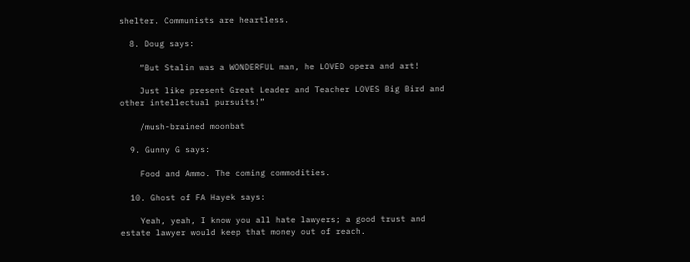shelter. Communists are heartless.

  8. Doug says:

    “But Stalin was a WONDERFUL man, he LOVED opera and art!

    Just like present Great Leader and Teacher LOVES Big Bird and other intellectual pursuits!”

    /mush-brained moonbat

  9. Gunny G says:

    Food and Ammo. The coming commodities.

  10. Ghost of FA Hayek says:

    Yeah, yeah, I know you all hate lawyers; a good trust and estate lawyer would keep that money out of reach.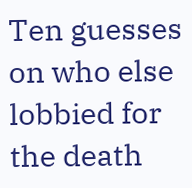Ten guesses on who else lobbied for the death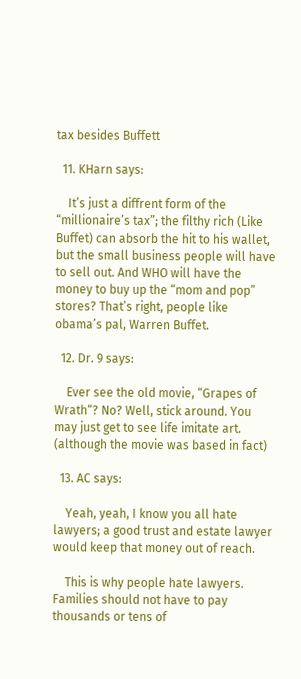tax besides Buffett

  11. KHarn says:

    It’s just a diffrent form of the “millionaire’s tax”; the filthy rich (Like Buffet) can absorb the hit to his wallet, but the small business people will have to sell out. And WHO will have the money to buy up the “mom and pop” stores? That’s right, people like obama’s pal, Warren Buffet.

  12. Dr. 9 says:

    Ever see the old movie, “Grapes of Wrath“? No? Well, stick around. You may just get to see life imitate art. (although the movie was based in fact)

  13. AC says:

    Yeah, yeah, I know you all hate lawyers; a good trust and estate lawyer would keep that money out of reach.

    This is why people hate lawyers. Families should not have to pay thousands or tens of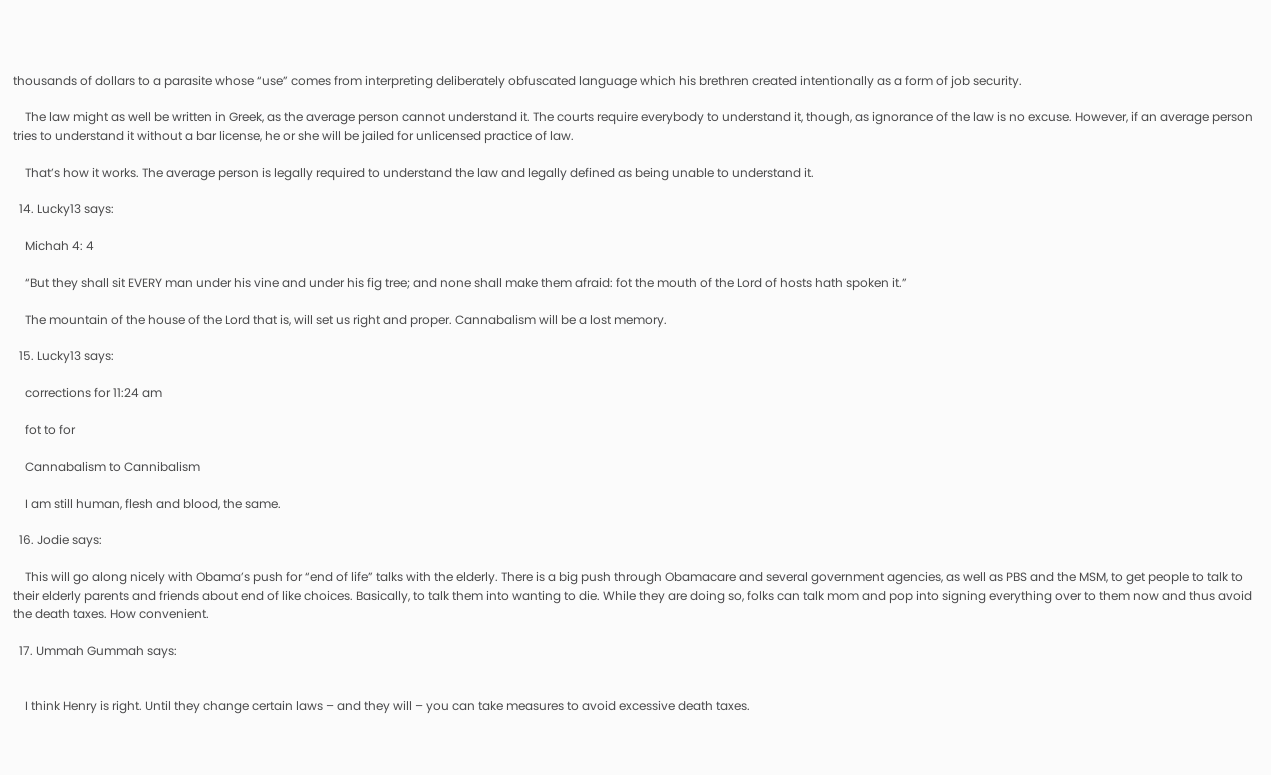thousands of dollars to a parasite whose “use” comes from interpreting deliberately obfuscated language which his brethren created intentionally as a form of job security.

    The law might as well be written in Greek, as the average person cannot understand it. The courts require everybody to understand it, though, as ignorance of the law is no excuse. However, if an average person tries to understand it without a bar license, he or she will be jailed for unlicensed practice of law.

    That’s how it works. The average person is legally required to understand the law and legally defined as being unable to understand it.

  14. Lucky13 says:

    Michah 4: 4

    “But they shall sit EVERY man under his vine and under his fig tree; and none shall make them afraid: fot the mouth of the Lord of hosts hath spoken it.”

    The mountain of the house of the Lord that is, will set us right and proper. Cannabalism will be a lost memory.

  15. Lucky13 says:

    corrections for 11:24 am

    fot to for

    Cannabalism to Cannibalism

    I am still human, flesh and blood, the same.

  16. Jodie says:

    This will go along nicely with Obama’s push for “end of life” talks with the elderly. There is a big push through Obamacare and several government agencies, as well as PBS and the MSM, to get people to talk to their elderly parents and friends about end of like choices. Basically, to talk them into wanting to die. While they are doing so, folks can talk mom and pop into signing everything over to them now and thus avoid the death taxes. How convenient.

  17. Ummah Gummah says:


    I think Henry is right. Until they change certain laws – and they will – you can take measures to avoid excessive death taxes.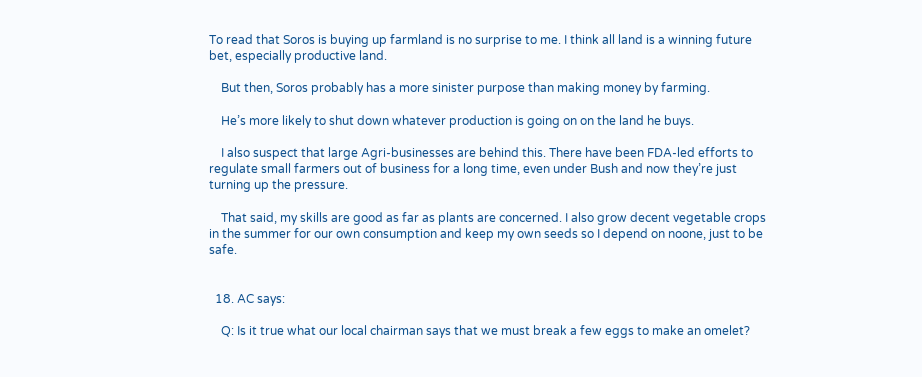To read that Soros is buying up farmland is no surprise to me. I think all land is a winning future bet, especially productive land.

    But then, Soros probably has a more sinister purpose than making money by farming.

    He’s more likely to shut down whatever production is going on on the land he buys.

    I also suspect that large Agri-businesses are behind this. There have been FDA-led efforts to regulate small farmers out of business for a long time, even under Bush and now they’re just turning up the pressure.

    That said, my skills are good as far as plants are concerned. I also grow decent vegetable crops in the summer for our own consumption and keep my own seeds so I depend on noone, just to be safe.


  18. AC says:

    Q: Is it true what our local chairman says that we must break a few eggs to make an omelet?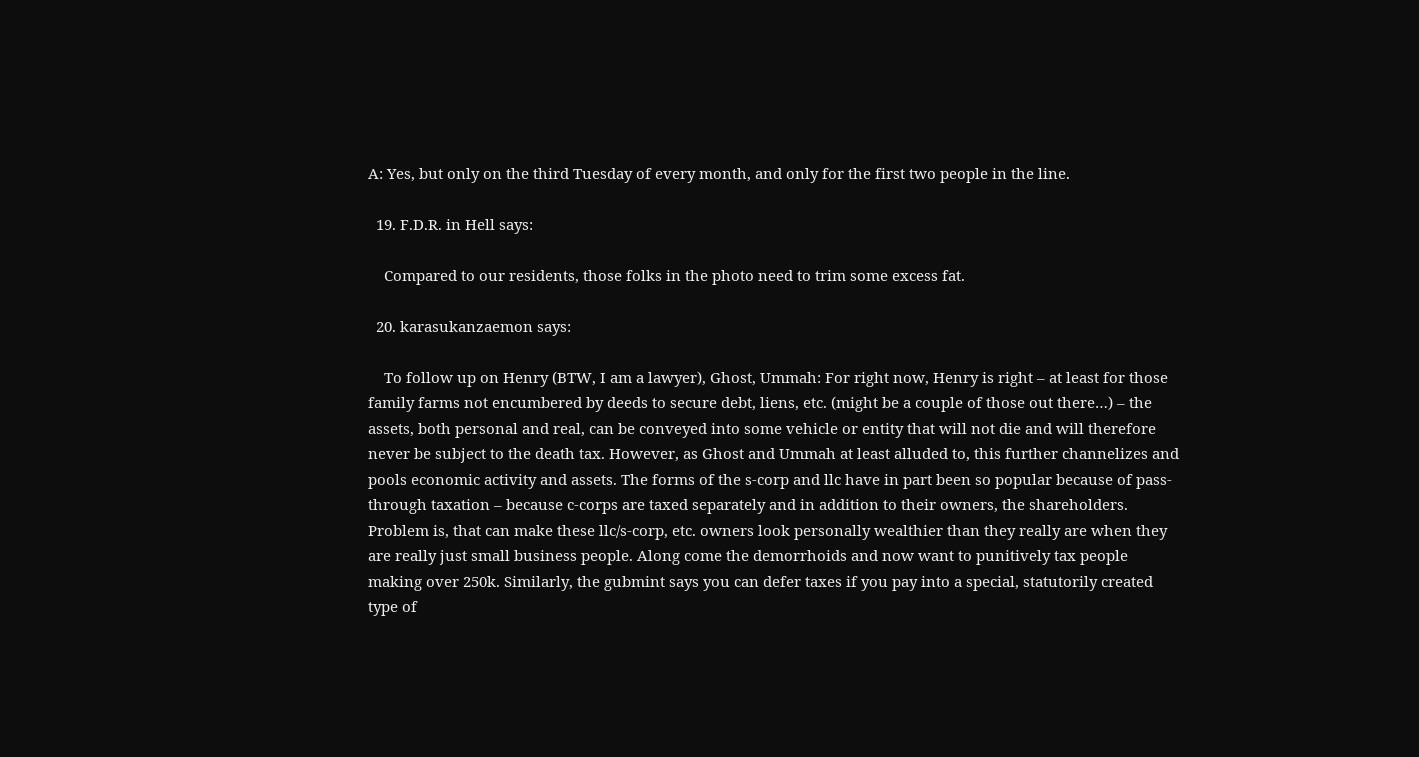A: Yes, but only on the third Tuesday of every month, and only for the first two people in the line.

  19. F.D.R. in Hell says:

    Compared to our residents, those folks in the photo need to trim some excess fat.

  20. karasukanzaemon says:

    To follow up on Henry (BTW, I am a lawyer), Ghost, Ummah: For right now, Henry is right – at least for those family farms not encumbered by deeds to secure debt, liens, etc. (might be a couple of those out there…) – the assets, both personal and real, can be conveyed into some vehicle or entity that will not die and will therefore never be subject to the death tax. However, as Ghost and Ummah at least alluded to, this further channelizes and pools economic activity and assets. The forms of the s-corp and llc have in part been so popular because of pass-through taxation – because c-corps are taxed separately and in addition to their owners, the shareholders. Problem is, that can make these llc/s-corp, etc. owners look personally wealthier than they really are when they are really just small business people. Along come the demorrhoids and now want to punitively tax people making over 250k. Similarly, the gubmint says you can defer taxes if you pay into a special, statutorily created type of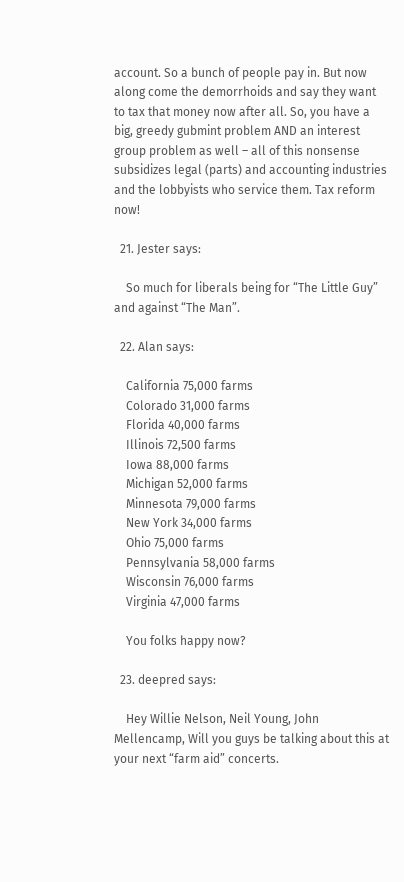account. So a bunch of people pay in. But now along come the demorrhoids and say they want to tax that money now after all. So, you have a big, greedy gubmint problem AND an interest group problem as well – all of this nonsense subsidizes legal (parts) and accounting industries and the lobbyists who service them. Tax reform now!

  21. Jester says:

    So much for liberals being for “The Little Guy” and against “The Man”.

  22. Alan says:

    California 75,000 farms
    Colorado 31,000 farms
    Florida 40,000 farms
    Illinois 72,500 farms
    Iowa 88,000 farms
    Michigan 52,000 farms
    Minnesota 79,000 farms
    New York 34,000 farms
    Ohio 75,000 farms
    Pennsylvania 58,000 farms
    Wisconsin 76,000 farms
    Virginia 47,000 farms

    You folks happy now?

  23. deepred says:

    Hey Willie Nelson, Neil Young, John Mellencamp, Will you guys be talking about this at your next “farm aid” concerts.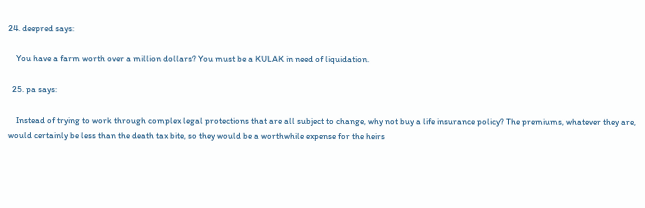24. deepred says:

    You have a farm worth over a million dollars? You must be a KULAK in need of liquidation.

  25. pa says:

    Instead of trying to work through complex legal protections that are all subject to change, why not buy a life insurance policy? The premiums, whatever they are, would certainly be less than the death tax bite, so they would be a worthwhile expense for the heirs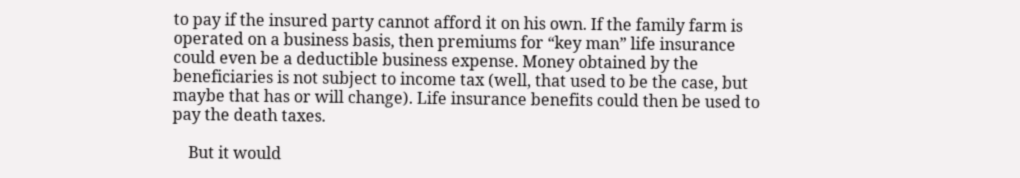to pay if the insured party cannot afford it on his own. If the family farm is operated on a business basis, then premiums for “key man” life insurance could even be a deductible business expense. Money obtained by the beneficiaries is not subject to income tax (well, that used to be the case, but maybe that has or will change). Life insurance benefits could then be used to pay the death taxes.

    But it would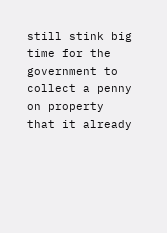still stink big time for the government to collect a penny on property that it already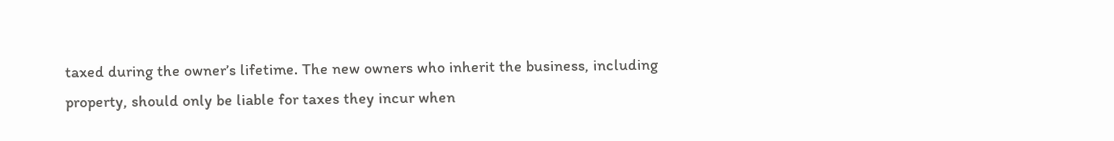taxed during the owner’s lifetime. The new owners who inherit the business, including property, should only be liable for taxes they incur when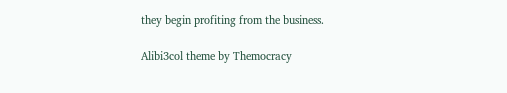they begin profiting from the business.

Alibi3col theme by Themocracy